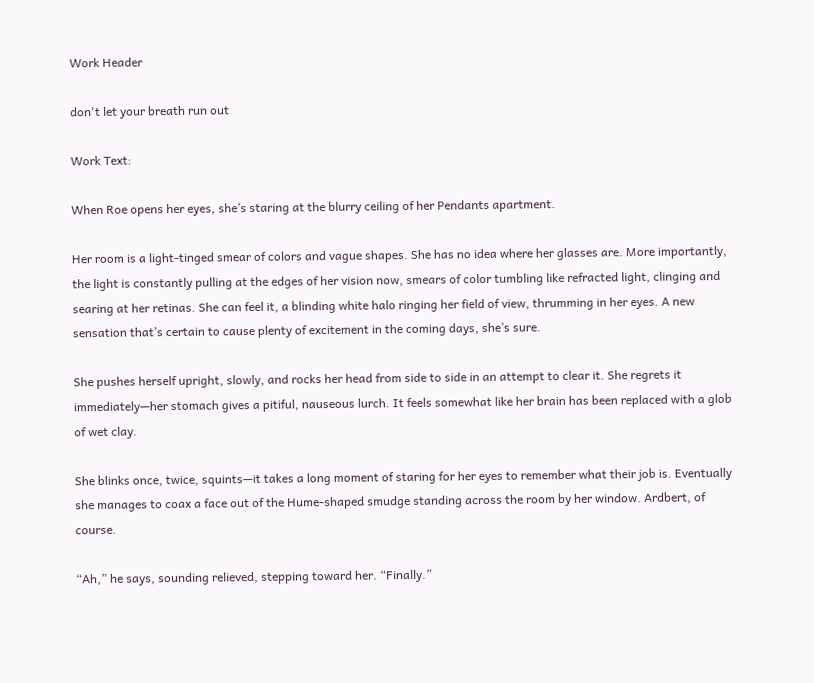Work Header

don't let your breath run out

Work Text:

When Roe opens her eyes, she’s staring at the blurry ceiling of her Pendants apartment.

Her room is a light-tinged smear of colors and vague shapes. She has no idea where her glasses are. More importantly, the light is constantly pulling at the edges of her vision now, smears of color tumbling like refracted light, clinging and searing at her retinas. She can feel it, a blinding white halo ringing her field of view, thrumming in her eyes. A new sensation that’s certain to cause plenty of excitement in the coming days, she’s sure.

She pushes herself upright, slowly, and rocks her head from side to side in an attempt to clear it. She regrets it immediately—her stomach gives a pitiful, nauseous lurch. It feels somewhat like her brain has been replaced with a glob of wet clay.

She blinks once, twice, squints—it takes a long moment of staring for her eyes to remember what their job is. Eventually she manages to coax a face out of the Hume-shaped smudge standing across the room by her window. Ardbert, of course.

“Ah,” he says, sounding relieved, stepping toward her. “Finally.”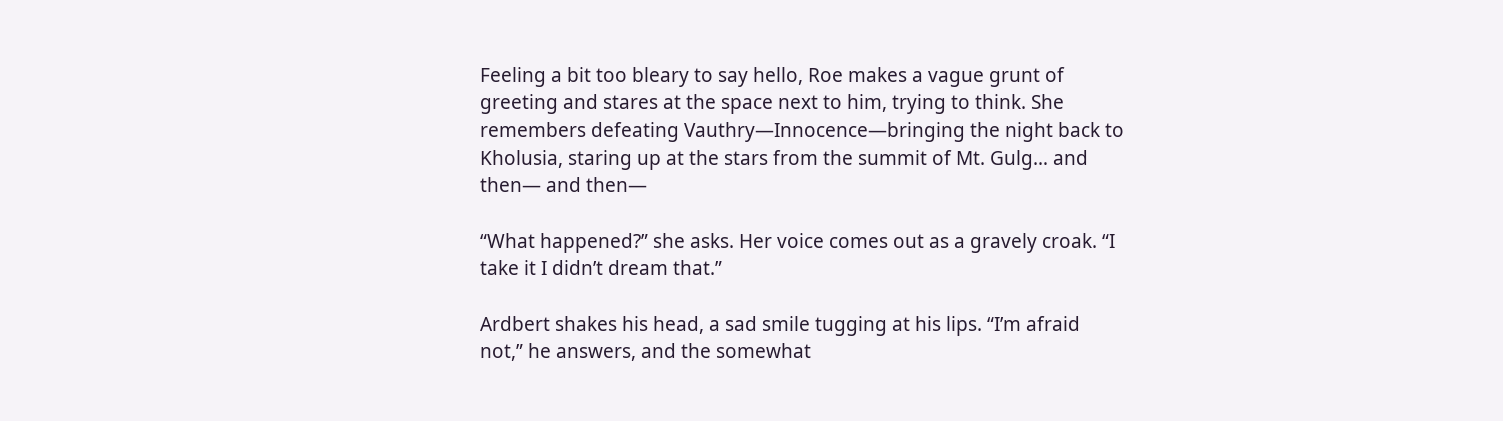Feeling a bit too bleary to say hello, Roe makes a vague grunt of greeting and stares at the space next to him, trying to think. She remembers defeating Vauthry—Innocence—bringing the night back to Kholusia, staring up at the stars from the summit of Mt. Gulg… and then— and then—

“What happened?” she asks. Her voice comes out as a gravely croak. “I take it I didn’t dream that.”

Ardbert shakes his head, a sad smile tugging at his lips. “I’m afraid not,” he answers, and the somewhat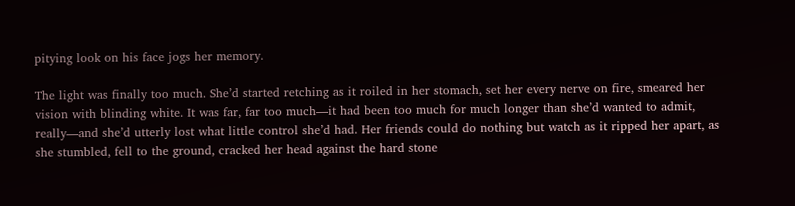pitying look on his face jogs her memory.

The light was finally too much. She’d started retching as it roiled in her stomach, set her every nerve on fire, smeared her vision with blinding white. It was far, far too much—it had been too much for much longer than she’d wanted to admit, really—and she’d utterly lost what little control she’d had. Her friends could do nothing but watch as it ripped her apart, as she stumbled, fell to the ground, cracked her head against the hard stone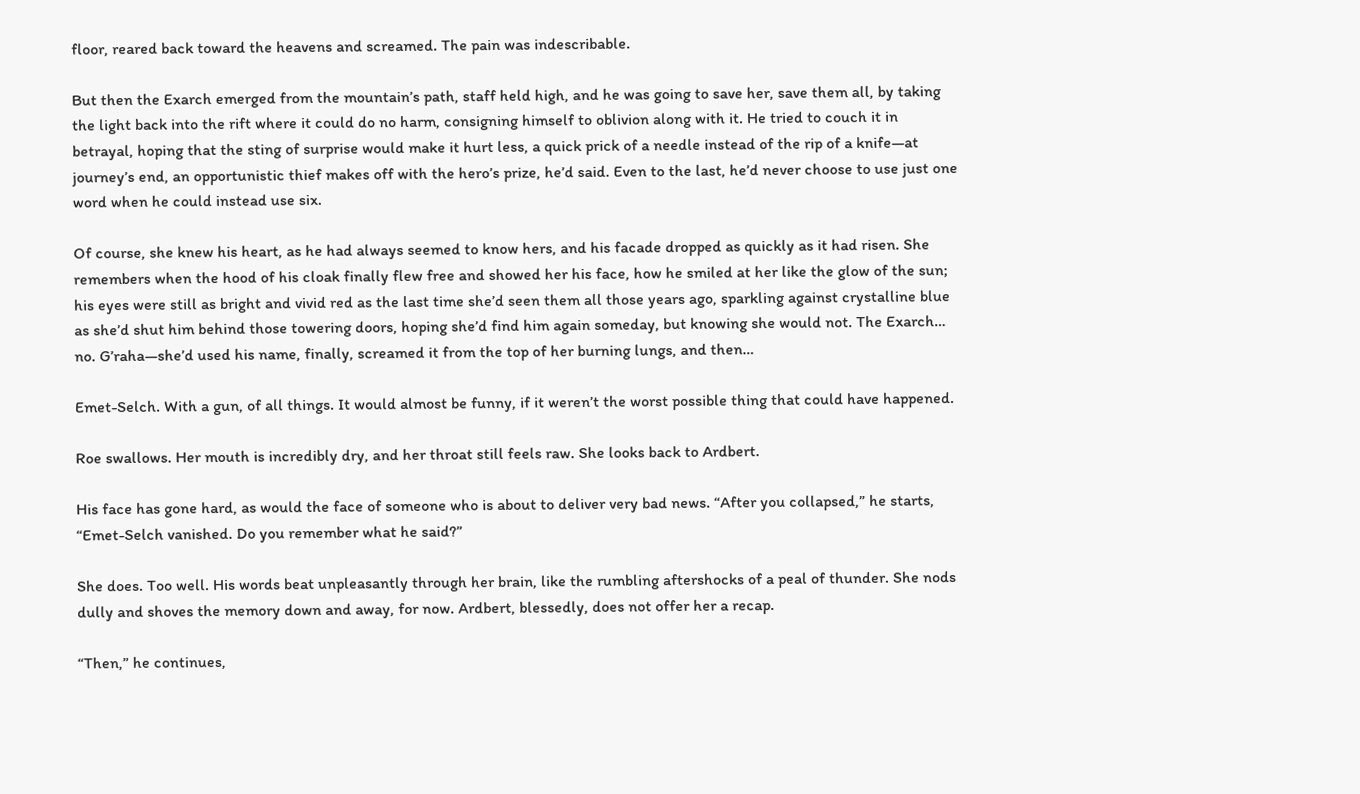floor, reared back toward the heavens and screamed. The pain was indescribable.

But then the Exarch emerged from the mountain’s path, staff held high, and he was going to save her, save them all, by taking the light back into the rift where it could do no harm, consigning himself to oblivion along with it. He tried to couch it in betrayal, hoping that the sting of surprise would make it hurt less, a quick prick of a needle instead of the rip of a knife—at journey’s end, an opportunistic thief makes off with the hero’s prize, he’d said. Even to the last, he’d never choose to use just one word when he could instead use six.

Of course, she knew his heart, as he had always seemed to know hers, and his facade dropped as quickly as it had risen. She remembers when the hood of his cloak finally flew free and showed her his face, how he smiled at her like the glow of the sun; his eyes were still as bright and vivid red as the last time she’d seen them all those years ago, sparkling against crystalline blue as she’d shut him behind those towering doors, hoping she’d find him again someday, but knowing she would not. The Exarch… no. G’raha—she’d used his name, finally, screamed it from the top of her burning lungs, and then…

Emet-Selch. With a gun, of all things. It would almost be funny, if it weren’t the worst possible thing that could have happened.

Roe swallows. Her mouth is incredibly dry, and her throat still feels raw. She looks back to Ardbert.

His face has gone hard, as would the face of someone who is about to deliver very bad news. “After you collapsed,” he starts, “Emet-Selch vanished. Do you remember what he said?”

She does. Too well. His words beat unpleasantly through her brain, like the rumbling aftershocks of a peal of thunder. She nods dully and shoves the memory down and away, for now. Ardbert, blessedly, does not offer her a recap.

“Then,” he continues,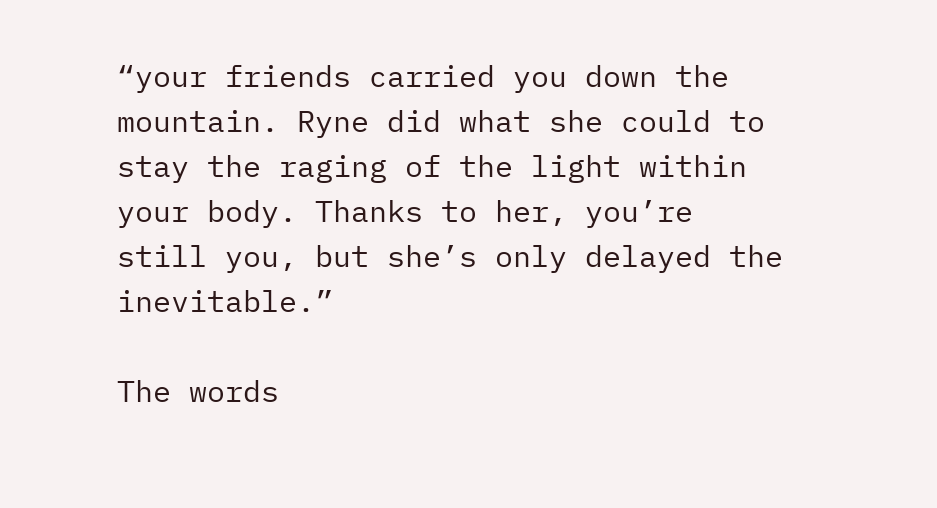“your friends carried you down the mountain. Ryne did what she could to stay the raging of the light within your body. Thanks to her, you’re still you, but she’s only delayed the inevitable.”

The words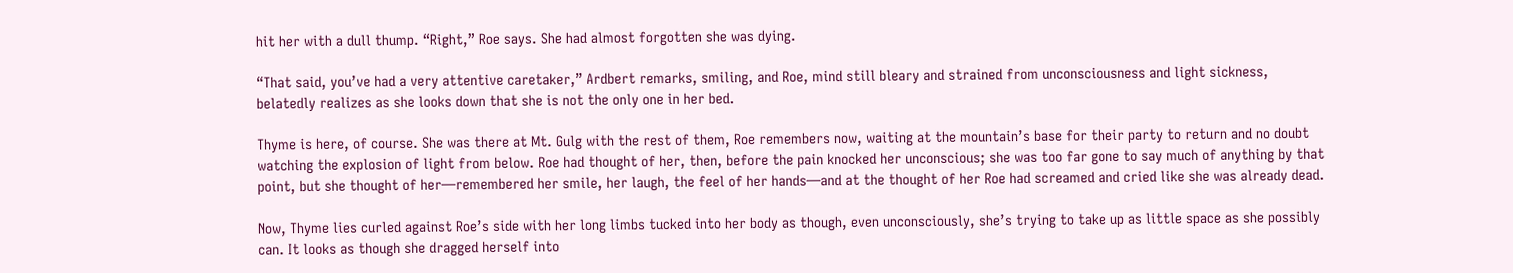hit her with a dull thump. “Right,” Roe says. She had almost forgotten she was dying.

“That said, you’ve had a very attentive caretaker,” Ardbert remarks, smiling, and Roe, mind still bleary and strained from unconsciousness and light sickness, belatedly realizes as she looks down that she is not the only one in her bed.

Thyme is here, of course. She was there at Mt. Gulg with the rest of them, Roe remembers now, waiting at the mountain’s base for their party to return and no doubt watching the explosion of light from below. Roe had thought of her, then, before the pain knocked her unconscious; she was too far gone to say much of anything by that point, but she thought of her—remembered her smile, her laugh, the feel of her hands—and at the thought of her Roe had screamed and cried like she was already dead.

Now, Thyme lies curled against Roe’s side with her long limbs tucked into her body as though, even unconsciously, she’s trying to take up as little space as she possibly can. It looks as though she dragged herself into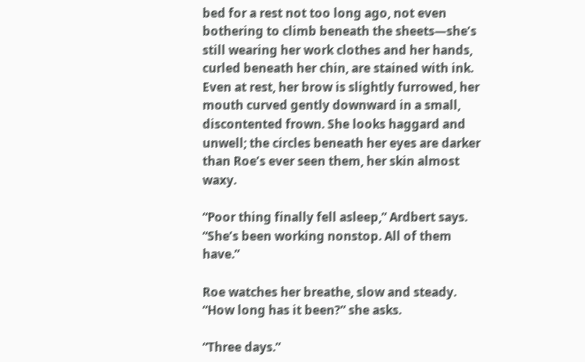bed for a rest not too long ago, not even bothering to climb beneath the sheets—she’s still wearing her work clothes and her hands, curled beneath her chin, are stained with ink. Even at rest, her brow is slightly furrowed, her mouth curved gently downward in a small, discontented frown. She looks haggard and unwell; the circles beneath her eyes are darker than Roe’s ever seen them, her skin almost waxy.

“Poor thing finally fell asleep,” Ardbert says. “She’s been working nonstop. All of them have.”

Roe watches her breathe, slow and steady. “How long has it been?” she asks.

“Three days.”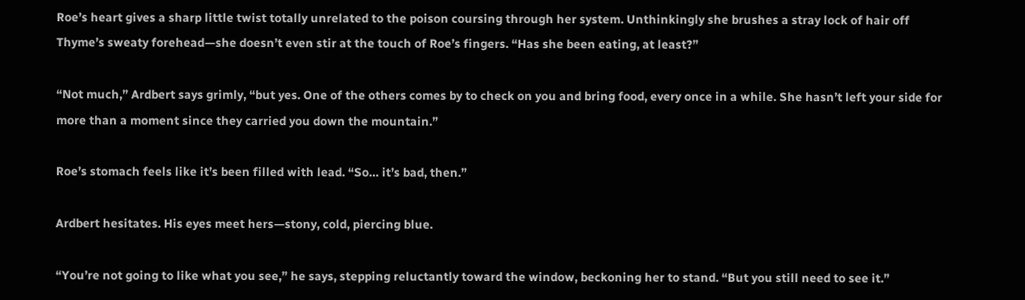Roe’s heart gives a sharp little twist totally unrelated to the poison coursing through her system. Unthinkingly she brushes a stray lock of hair off Thyme’s sweaty forehead—she doesn’t even stir at the touch of Roe’s fingers. “Has she been eating, at least?”

“Not much,” Ardbert says grimly, “but yes. One of the others comes by to check on you and bring food, every once in a while. She hasn’t left your side for more than a moment since they carried you down the mountain.”

Roe’s stomach feels like it’s been filled with lead. “So… it’s bad, then.”

Ardbert hesitates. His eyes meet hers—stony, cold, piercing blue.

“You’re not going to like what you see,” he says, stepping reluctantly toward the window, beckoning her to stand. “But you still need to see it.”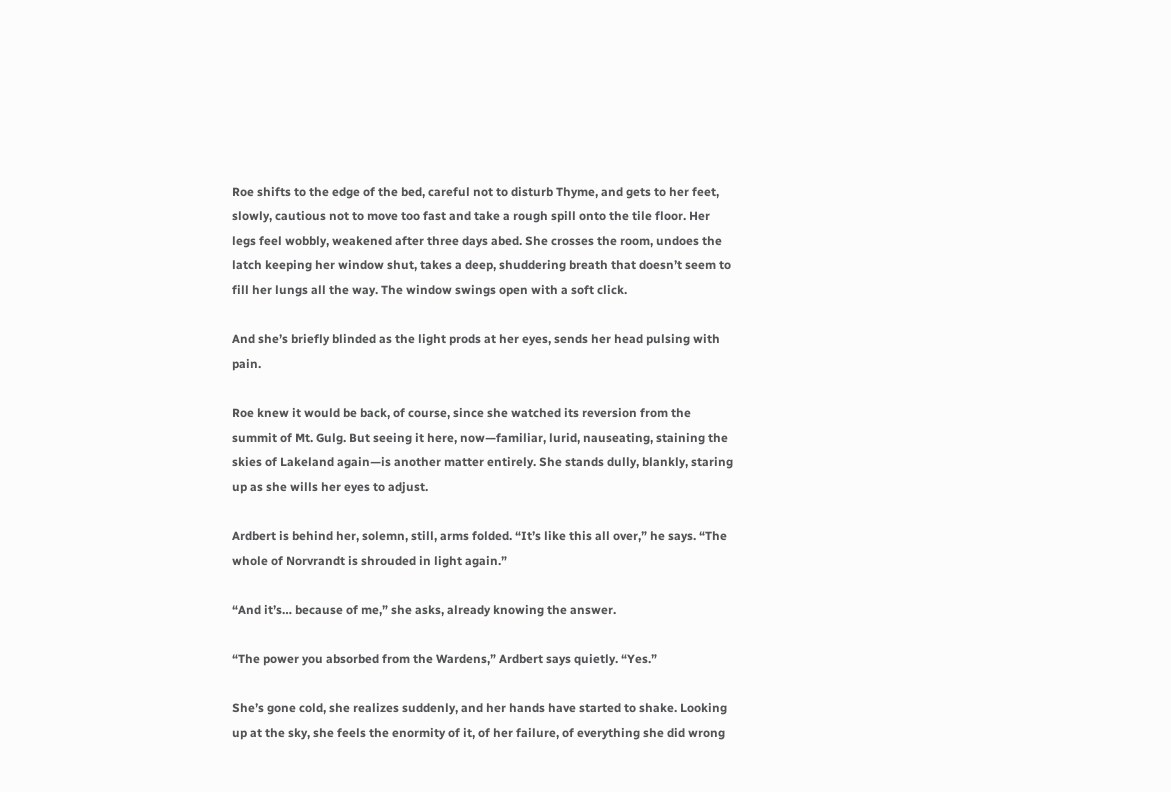Roe shifts to the edge of the bed, careful not to disturb Thyme, and gets to her feet, slowly, cautious not to move too fast and take a rough spill onto the tile floor. Her legs feel wobbly, weakened after three days abed. She crosses the room, undoes the latch keeping her window shut, takes a deep, shuddering breath that doesn’t seem to fill her lungs all the way. The window swings open with a soft click.

And she’s briefly blinded as the light prods at her eyes, sends her head pulsing with pain.

Roe knew it would be back, of course, since she watched its reversion from the summit of Mt. Gulg. But seeing it here, now—familiar, lurid, nauseating, staining the skies of Lakeland again—is another matter entirely. She stands dully, blankly, staring up as she wills her eyes to adjust.

Ardbert is behind her, solemn, still, arms folded. “It’s like this all over,” he says. “The whole of Norvrandt is shrouded in light again.”

“And it’s… because of me,” she asks, already knowing the answer.

“The power you absorbed from the Wardens,” Ardbert says quietly. “Yes.”

She’s gone cold, she realizes suddenly, and her hands have started to shake. Looking up at the sky, she feels the enormity of it, of her failure, of everything she did wrong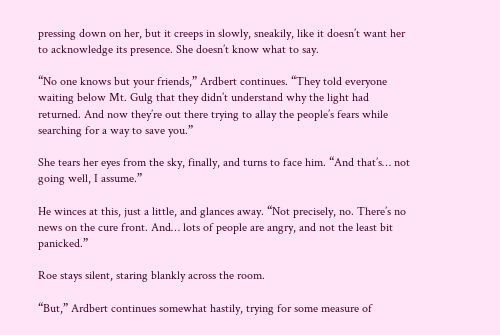pressing down on her, but it creeps in slowly, sneakily, like it doesn’t want her to acknowledge its presence. She doesn’t know what to say.

“No one knows but your friends,” Ardbert continues. “They told everyone waiting below Mt. Gulg that they didn’t understand why the light had returned. And now they’re out there trying to allay the people’s fears while searching for a way to save you.”

She tears her eyes from the sky, finally, and turns to face him. “And that’s… not going well, I assume.”

He winces at this, just a little, and glances away. “Not precisely, no. There’s no news on the cure front. And… lots of people are angry, and not the least bit panicked.”

Roe stays silent, staring blankly across the room.

“But,” Ardbert continues somewhat hastily, trying for some measure of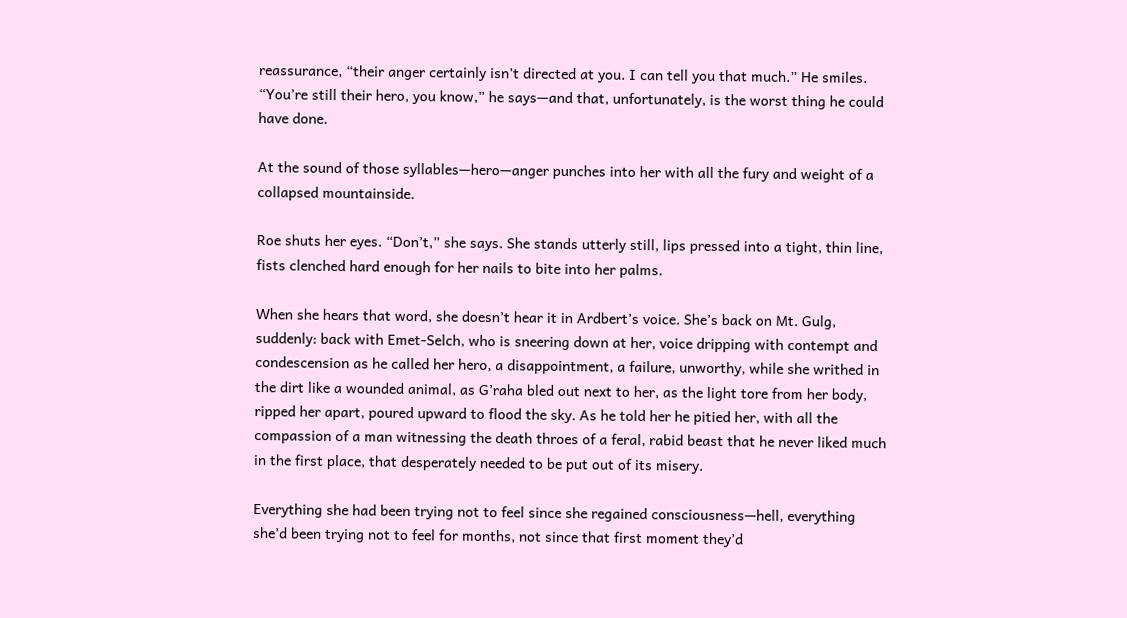reassurance, “their anger certainly isn’t directed at you. I can tell you that much.” He smiles. “You’re still their hero, you know,” he says—and that, unfortunately, is the worst thing he could have done.

At the sound of those syllables—hero—anger punches into her with all the fury and weight of a collapsed mountainside.

Roe shuts her eyes. “Don’t,” she says. She stands utterly still, lips pressed into a tight, thin line, fists clenched hard enough for her nails to bite into her palms.

When she hears that word, she doesn’t hear it in Ardbert’s voice. She’s back on Mt. Gulg, suddenly: back with Emet-Selch, who is sneering down at her, voice dripping with contempt and condescension as he called her hero, a disappointment, a failure, unworthy, while she writhed in the dirt like a wounded animal, as G’raha bled out next to her, as the light tore from her body, ripped her apart, poured upward to flood the sky. As he told her he pitied her, with all the compassion of a man witnessing the death throes of a feral, rabid beast that he never liked much in the first place, that desperately needed to be put out of its misery.

Everything she had been trying not to feel since she regained consciousness—hell, everything she’d been trying not to feel for months, not since that first moment they’d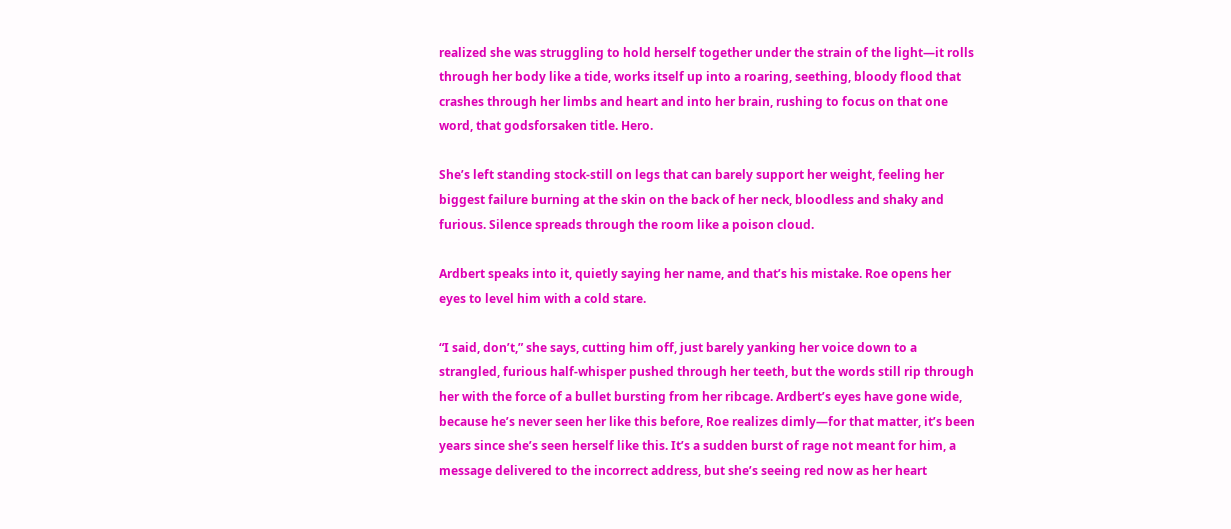realized she was struggling to hold herself together under the strain of the light—it rolls through her body like a tide, works itself up into a roaring, seething, bloody flood that crashes through her limbs and heart and into her brain, rushing to focus on that one word, that godsforsaken title. Hero.

She’s left standing stock-still on legs that can barely support her weight, feeling her biggest failure burning at the skin on the back of her neck, bloodless and shaky and furious. Silence spreads through the room like a poison cloud.

Ardbert speaks into it, quietly saying her name, and that’s his mistake. Roe opens her eyes to level him with a cold stare.

“I said, don’t,” she says, cutting him off, just barely yanking her voice down to a strangled, furious half-whisper pushed through her teeth, but the words still rip through her with the force of a bullet bursting from her ribcage. Ardbert’s eyes have gone wide, because he’s never seen her like this before, Roe realizes dimly—for that matter, it’s been years since she’s seen herself like this. It’s a sudden burst of rage not meant for him, a message delivered to the incorrect address, but she’s seeing red now as her heart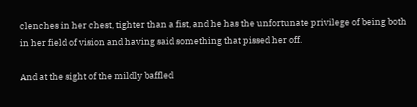clenches in her chest, tighter than a fist, and he has the unfortunate privilege of being both in her field of vision and having said something that pissed her off.

And at the sight of the mildly baffled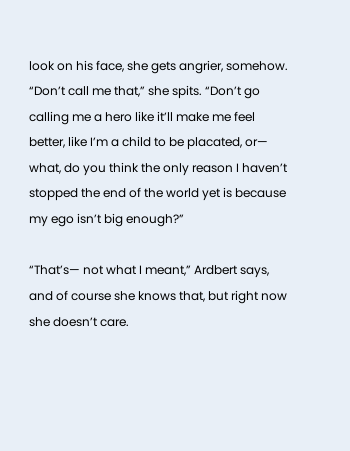look on his face, she gets angrier, somehow. “Don’t call me that,” she spits. “Don’t go calling me a hero like it’ll make me feel better, like I’m a child to be placated, or— what, do you think the only reason I haven’t stopped the end of the world yet is because my ego isn’t big enough?”

“That’s— not what I meant,” Ardbert says, and of course she knows that, but right now she doesn’t care.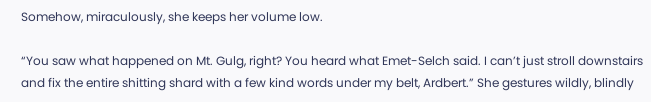Somehow, miraculously, she keeps her volume low.

“You saw what happened on Mt. Gulg, right? You heard what Emet-Selch said. I can’t just stroll downstairs and fix the entire shitting shard with a few kind words under my belt, Ardbert.” She gestures wildly, blindly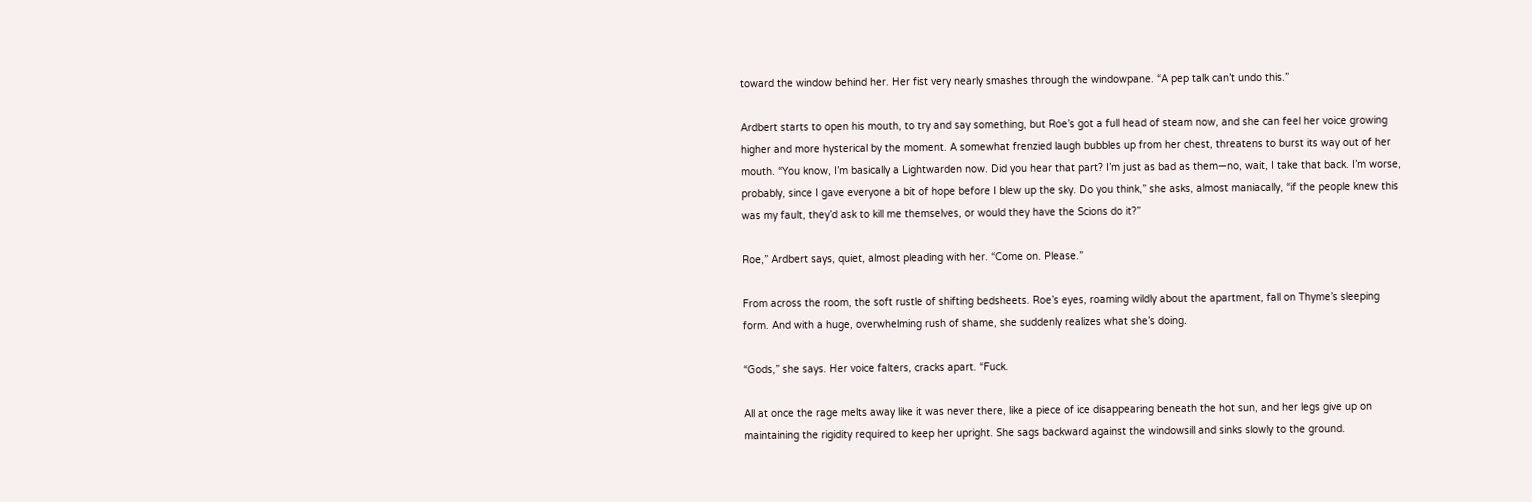toward the window behind her. Her fist very nearly smashes through the windowpane. “A pep talk can’t undo this.”

Ardbert starts to open his mouth, to try and say something, but Roe’s got a full head of steam now, and she can feel her voice growing higher and more hysterical by the moment. A somewhat frenzied laugh bubbles up from her chest, threatens to burst its way out of her mouth. “You know, I’m basically a Lightwarden now. Did you hear that part? I’m just as bad as them—no, wait, I take that back. I’m worse, probably, since I gave everyone a bit of hope before I blew up the sky. Do you think,” she asks, almost maniacally, “if the people knew this was my fault, they’d ask to kill me themselves, or would they have the Scions do it?”

Roe,” Ardbert says, quiet, almost pleading with her. “Come on. Please.”

From across the room, the soft rustle of shifting bedsheets. Roe’s eyes, roaming wildly about the apartment, fall on Thyme’s sleeping form. And with a huge, overwhelming rush of shame, she suddenly realizes what she’s doing.

“Gods,” she says. Her voice falters, cracks apart. “Fuck.

All at once the rage melts away like it was never there, like a piece of ice disappearing beneath the hot sun, and her legs give up on maintaining the rigidity required to keep her upright. She sags backward against the windowsill and sinks slowly to the ground.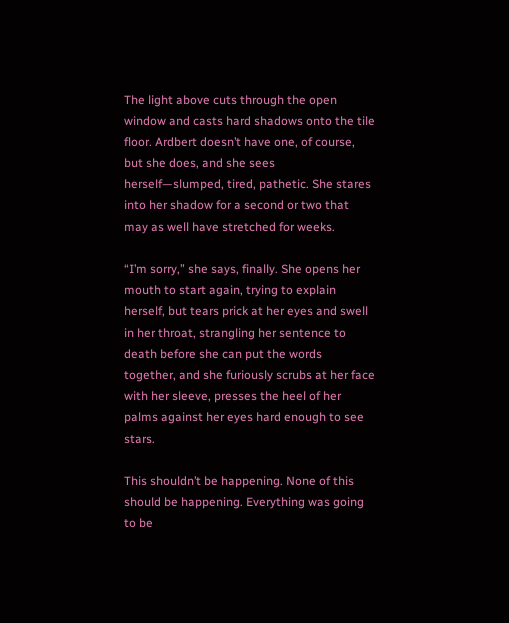The light above cuts through the open window and casts hard shadows onto the tile floor. Ardbert doesn’t have one, of course, but she does, and she sees herself—slumped, tired, pathetic. She stares into her shadow for a second or two that may as well have stretched for weeks.

“I’m sorry,” she says, finally. She opens her mouth to start again, trying to explain herself, but tears prick at her eyes and swell in her throat, strangling her sentence to death before she can put the words together, and she furiously scrubs at her face with her sleeve, presses the heel of her palms against her eyes hard enough to see stars.

This shouldn’t be happening. None of this should be happening. Everything was going to be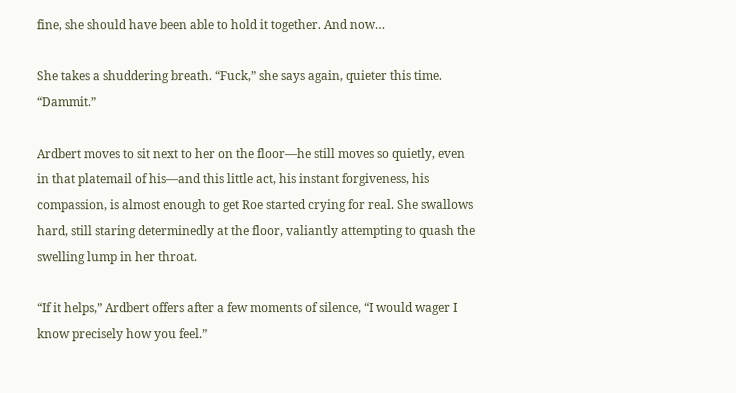fine, she should have been able to hold it together. And now…

She takes a shuddering breath. “Fuck,” she says again, quieter this time. “Dammit.”

Ardbert moves to sit next to her on the floor—he still moves so quietly, even in that platemail of his—and this little act, his instant forgiveness, his compassion, is almost enough to get Roe started crying for real. She swallows hard, still staring determinedly at the floor, valiantly attempting to quash the swelling lump in her throat.

“If it helps,” Ardbert offers after a few moments of silence, “I would wager I know precisely how you feel.”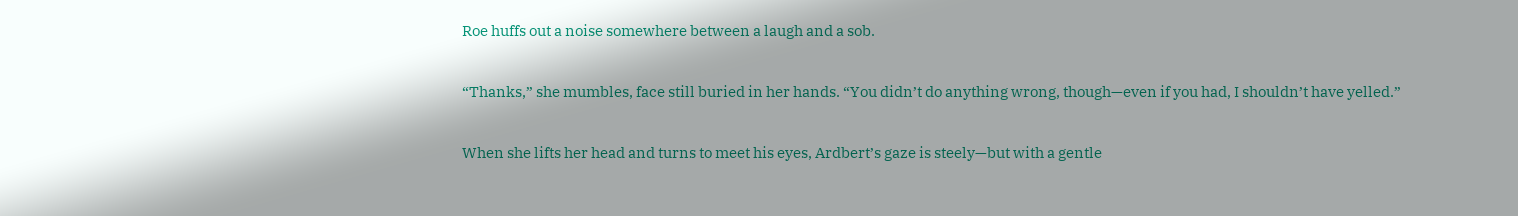Roe huffs out a noise somewhere between a laugh and a sob.

“Thanks,” she mumbles, face still buried in her hands. “You didn’t do anything wrong, though—even if you had, I shouldn’t have yelled.”

When she lifts her head and turns to meet his eyes, Ardbert’s gaze is steely—but with a gentle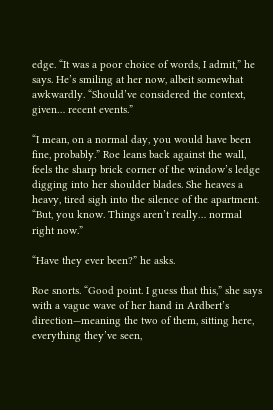edge. “It was a poor choice of words, I admit,” he says. He’s smiling at her now, albeit somewhat awkwardly. “Should’ve considered the context, given… recent events.”

“I mean, on a normal day, you would have been fine, probably.” Roe leans back against the wall, feels the sharp brick corner of the window’s ledge digging into her shoulder blades. She heaves a heavy, tired sigh into the silence of the apartment. “But, you know. Things aren’t really… normal right now.”

“Have they ever been?” he asks.

Roe snorts. “Good point. I guess that this,” she says with a vague wave of her hand in Ardbert’s direction—meaning the two of them, sitting here, everything they’ve seen,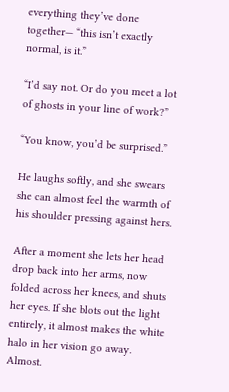everything they’ve done together— “this isn’t exactly normal, is it.”

“I’d say not. Or do you meet a lot of ghosts in your line of work?”

“You know, you’d be surprised.”

He laughs softly, and she swears she can almost feel the warmth of his shoulder pressing against hers.

After a moment she lets her head drop back into her arms, now folded across her knees, and shuts her eyes. If she blots out the light entirely, it almost makes the white halo in her vision go away. Almost.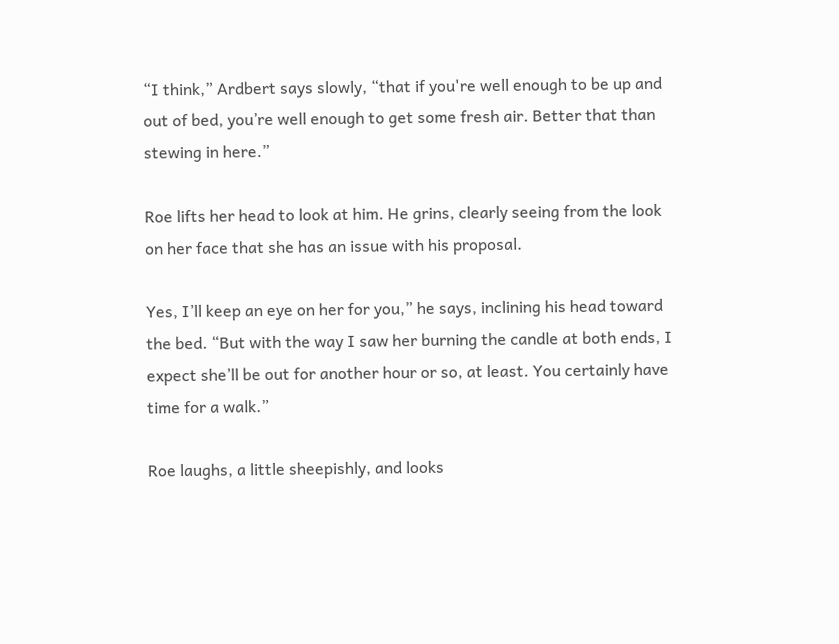“I think,” Ardbert says slowly, “that if you're well enough to be up and out of bed, you’re well enough to get some fresh air. Better that than stewing in here.”

Roe lifts her head to look at him. He grins, clearly seeing from the look on her face that she has an issue with his proposal.

Yes, I’ll keep an eye on her for you,” he says, inclining his head toward the bed. “But with the way I saw her burning the candle at both ends, I expect she’ll be out for another hour or so, at least. You certainly have time for a walk.”

Roe laughs, a little sheepishly, and looks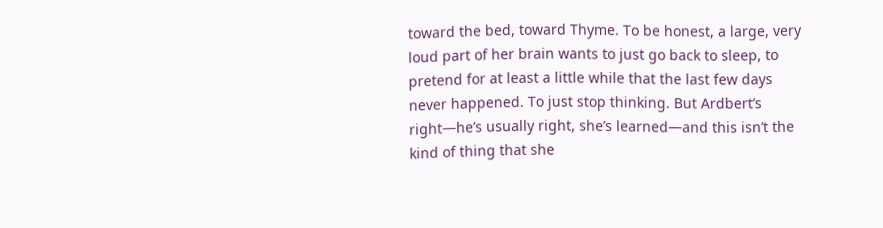toward the bed, toward Thyme. To be honest, a large, very loud part of her brain wants to just go back to sleep, to pretend for at least a little while that the last few days never happened. To just stop thinking. But Ardbert’s right—he’s usually right, she’s learned—and this isn’t the kind of thing that she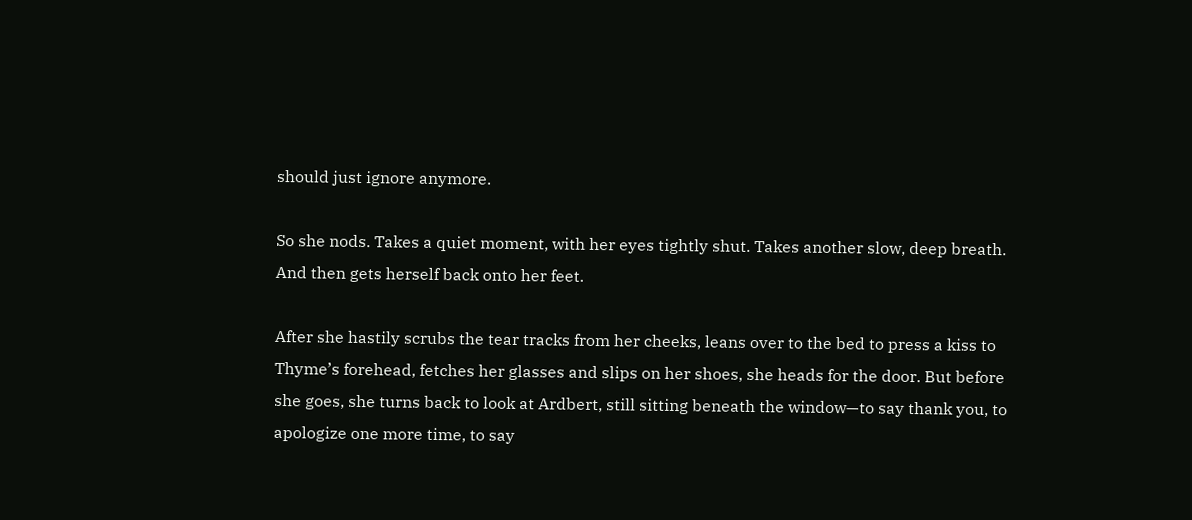should just ignore anymore.

So she nods. Takes a quiet moment, with her eyes tightly shut. Takes another slow, deep breath. And then gets herself back onto her feet.

After she hastily scrubs the tear tracks from her cheeks, leans over to the bed to press a kiss to Thyme’s forehead, fetches her glasses and slips on her shoes, she heads for the door. But before she goes, she turns back to look at Ardbert, still sitting beneath the window—to say thank you, to apologize one more time, to say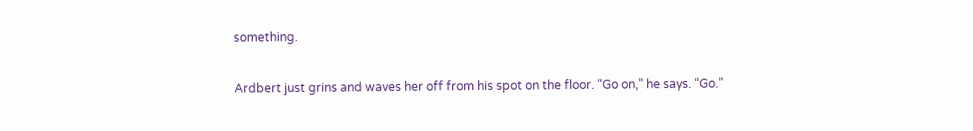something.

Ardbert just grins and waves her off from his spot on the floor. “Go on,” he says. “Go.”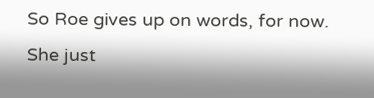So Roe gives up on words, for now. She just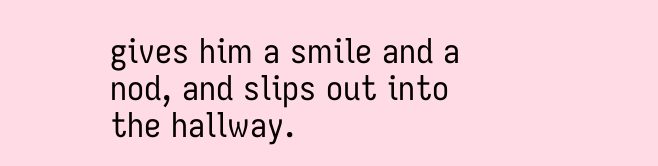gives him a smile and a nod, and slips out into the hallway.